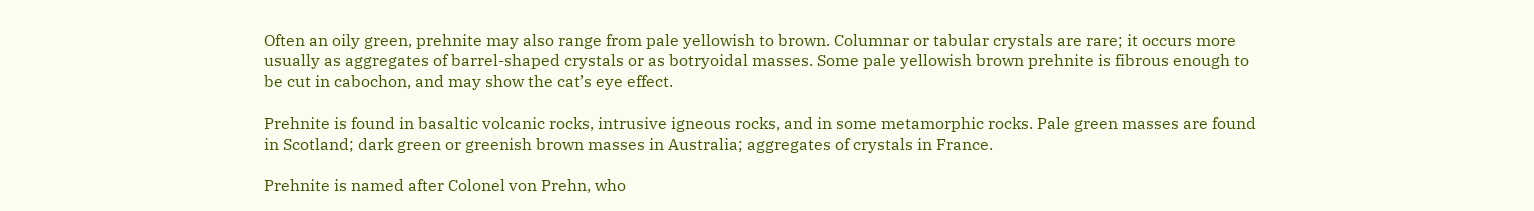Often an oily green, prehnite may also range from pale yellowish to brown. Columnar or tabular crystals are rare; it occurs more usually as aggregates of barrel-shaped crystals or as botryoidal masses. Some pale yellowish brown prehnite is fibrous enough to be cut in cabochon, and may show the cat’s eye effect.

Prehnite is found in basaltic volcanic rocks, intrusive igneous rocks, and in some metamorphic rocks. Pale green masses are found in Scotland; dark green or greenish brown masses in Australia; aggregates of crystals in France.

Prehnite is named after Colonel von Prehn, who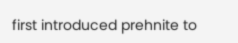first introduced prehnite to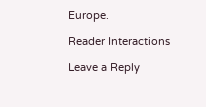Europe.

Reader Interactions

Leave a Reply